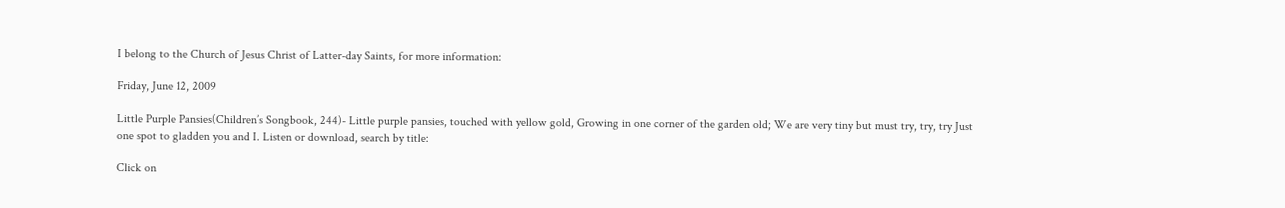I belong to the Church of Jesus Christ of Latter-day Saints, for more information:

Friday, June 12, 2009

Little Purple Pansies(Children’s Songbook, 244)- Little purple pansies, touched with yellow gold, Growing in one corner of the garden old; We are very tiny but must try, try, try Just one spot to gladden you and I. Listen or download, search by title:

Click on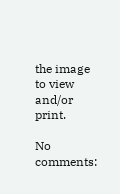the image to view and/or print.

No comments: